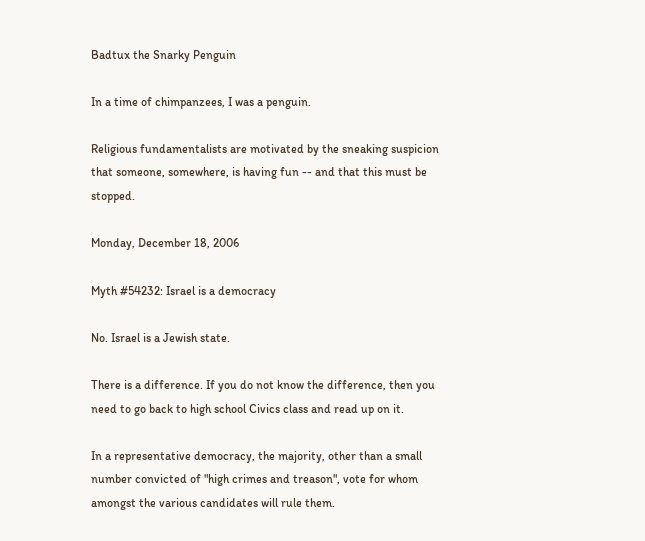Badtux the Snarky Penguin

In a time of chimpanzees, I was a penguin.

Religious fundamentalists are motivated by the sneaking suspicion that someone, somewhere, is having fun -- and that this must be stopped.

Monday, December 18, 2006

Myth #54232: Israel is a democracy

No. Israel is a Jewish state.

There is a difference. If you do not know the difference, then you need to go back to high school Civics class and read up on it.

In a representative democracy, the majority, other than a small number convicted of "high crimes and treason", vote for whom amongst the various candidates will rule them.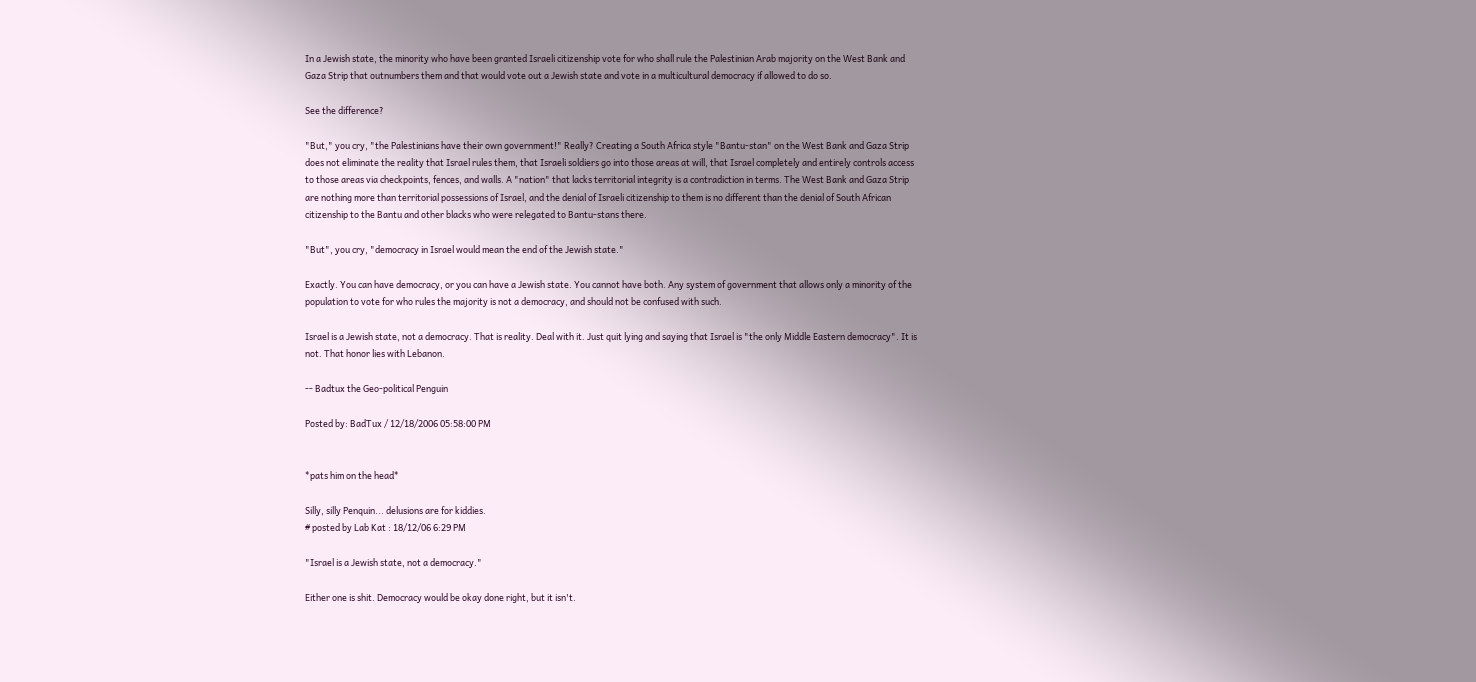In a Jewish state, the minority who have been granted Israeli citizenship vote for who shall rule the Palestinian Arab majority on the West Bank and Gaza Strip that outnumbers them and that would vote out a Jewish state and vote in a multicultural democracy if allowed to do so.

See the difference?

"But," you cry, "the Palestinians have their own government!" Really? Creating a South Africa style "Bantu-stan" on the West Bank and Gaza Strip does not eliminate the reality that Israel rules them, that Israeli soldiers go into those areas at will, that Israel completely and entirely controls access to those areas via checkpoints, fences, and walls. A "nation" that lacks territorial integrity is a contradiction in terms. The West Bank and Gaza Strip are nothing more than territorial possessions of Israel, and the denial of Israeli citizenship to them is no different than the denial of South African citizenship to the Bantu and other blacks who were relegated to Bantu-stans there.

"But", you cry, "democracy in Israel would mean the end of the Jewish state."

Exactly. You can have democracy, or you can have a Jewish state. You cannot have both. Any system of government that allows only a minority of the population to vote for who rules the majority is not a democracy, and should not be confused with such.

Israel is a Jewish state, not a democracy. That is reality. Deal with it. Just quit lying and saying that Israel is "the only Middle Eastern democracy". It is not. That honor lies with Lebanon.

-- Badtux the Geo-political Penguin

Posted by: BadTux / 12/18/2006 05:58:00 PM


*pats him on the head*

Silly, silly Penquin... delusions are for kiddies.
# posted by Lab Kat : 18/12/06 6:29 PM

"Israel is a Jewish state, not a democracy."

Either one is shit. Democracy would be okay done right, but it isn't.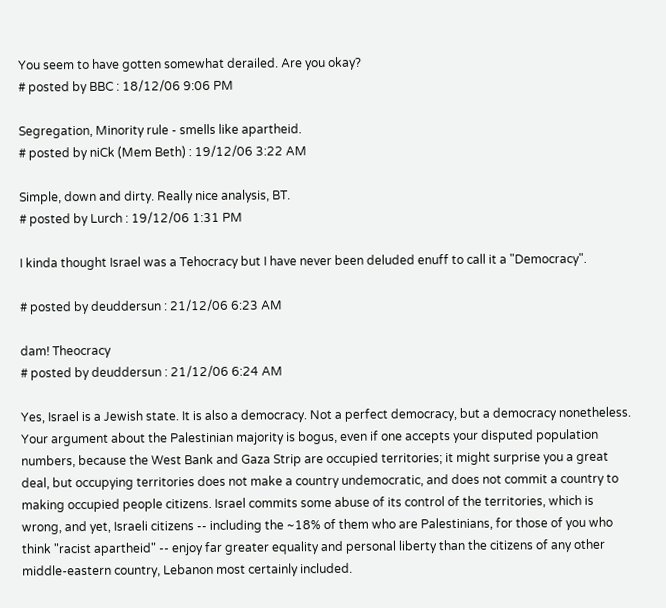You seem to have gotten somewhat derailed. Are you okay?
# posted by BBC : 18/12/06 9:06 PM

Segregation, Minority rule - smells like apartheid.
# posted by niCk (Mem Beth) : 19/12/06 3:22 AM

Simple, down and dirty. Really nice analysis, BT.
# posted by Lurch : 19/12/06 1:31 PM

I kinda thought Israel was a Tehocracy but I have never been deluded enuff to call it a "Democracy".

# posted by deuddersun : 21/12/06 6:23 AM

dam! Theocracy
# posted by deuddersun : 21/12/06 6:24 AM

Yes, Israel is a Jewish state. It is also a democracy. Not a perfect democracy, but a democracy nonetheless. Your argument about the Palestinian majority is bogus, even if one accepts your disputed population numbers, because the West Bank and Gaza Strip are occupied territories; it might surprise you a great deal, but occupying territories does not make a country undemocratic, and does not commit a country to making occupied people citizens. Israel commits some abuse of its control of the territories, which is wrong, and yet, Israeli citizens -- including the ~18% of them who are Palestinians, for those of you who think "racist apartheid" -- enjoy far greater equality and personal liberty than the citizens of any other middle-eastern country, Lebanon most certainly included.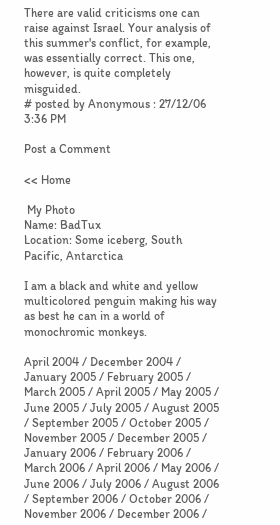There are valid criticisms one can raise against Israel. Your analysis of this summer's conflict, for example, was essentially correct. This one, however, is quite completely misguided.
# posted by Anonymous : 27/12/06 3:36 PM

Post a Comment

<< Home

 My Photo
Name: BadTux
Location: Some iceberg, South Pacific, Antarctica

I am a black and white and yellow multicolored penguin making his way as best he can in a world of monochromic monkeys.

April 2004 / December 2004 / January 2005 / February 2005 / March 2005 / April 2005 / May 2005 / June 2005 / July 2005 / August 2005 / September 2005 / October 2005 / November 2005 / December 2005 / January 2006 / February 2006 / March 2006 / April 2006 / May 2006 / June 2006 / July 2006 / August 2006 / September 2006 / October 2006 / November 2006 / December 2006 /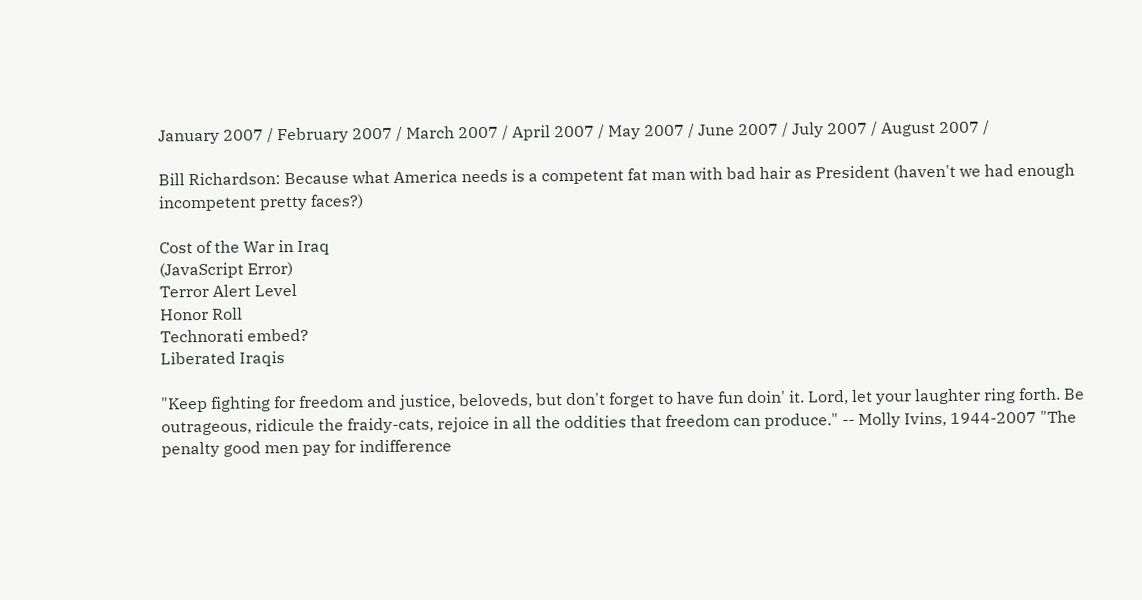January 2007 / February 2007 / March 2007 / April 2007 / May 2007 / June 2007 / July 2007 / August 2007 /

Bill Richardson: Because what America needs is a competent fat man with bad hair as President (haven't we had enough incompetent pretty faces?)

Cost of the War in Iraq
(JavaScript Error)
Terror Alert Level
Honor Roll
Technorati embed?
Liberated Iraqis

"Keep fighting for freedom and justice, beloveds, but don't forget to have fun doin' it. Lord, let your laughter ring forth. Be outrageous, ridicule the fraidy-cats, rejoice in all the oddities that freedom can produce." -- Molly Ivins, 1944-2007 "The penalty good men pay for indifference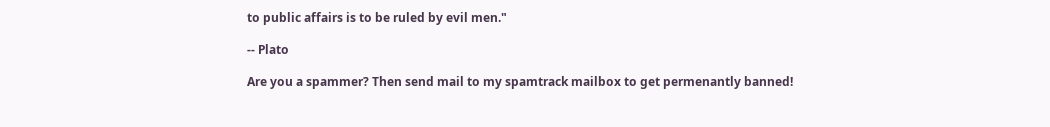to public affairs is to be ruled by evil men."

-- Plato

Are you a spammer? Then send mail to my spamtrack mailbox to get permenantly banned!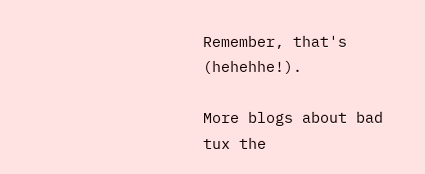Remember, that's (hehehhe!).

More blogs about bad tux the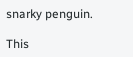snarky penguin.

This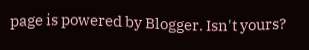page is powered by Blogger. Isn't yours?